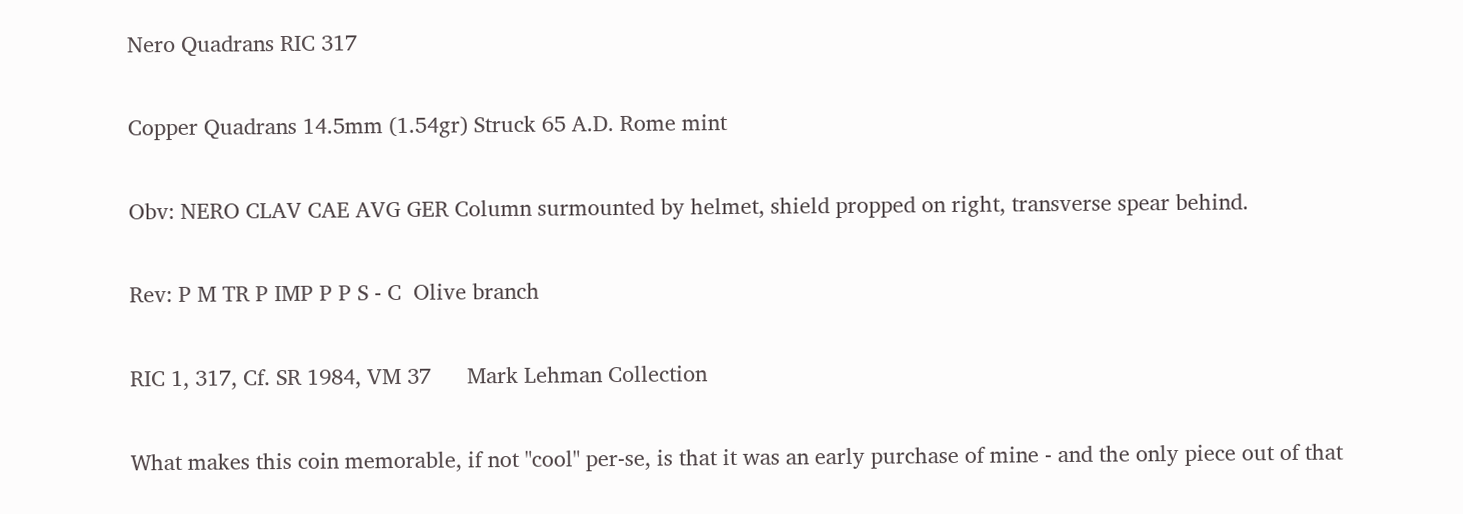Nero Quadrans RIC 317

Copper Quadrans 14.5mm (1.54gr) Struck 65 A.D. Rome mint

Obv: NERO CLAV CAE AVG GER Column surmounted by helmet, shield propped on right, transverse spear behind.

Rev: P M TR P IMP P P S - C  Olive branch

RIC 1, 317, Cf. SR 1984, VM 37      Mark Lehman Collection

What makes this coin memorable, if not "cool" per-se, is that it was an early purchase of mine - and the only piece out of that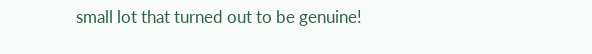small lot that turned out to be genuine!